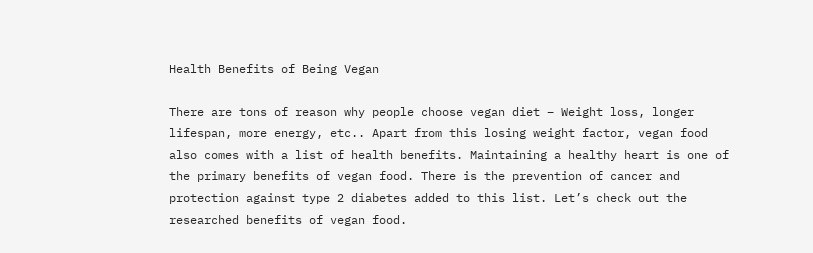Health Benefits of Being Vegan

There are tons of reason why people choose vegan diet – Weight loss, longer lifespan, more energy, etc.. Apart from this losing weight factor, vegan food also comes with a list of health benefits. Maintaining a healthy heart is one of the primary benefits of vegan food. There is the prevention of cancer and protection against type 2 diabetes added to this list. Let’s check out the researched benefits of vegan food.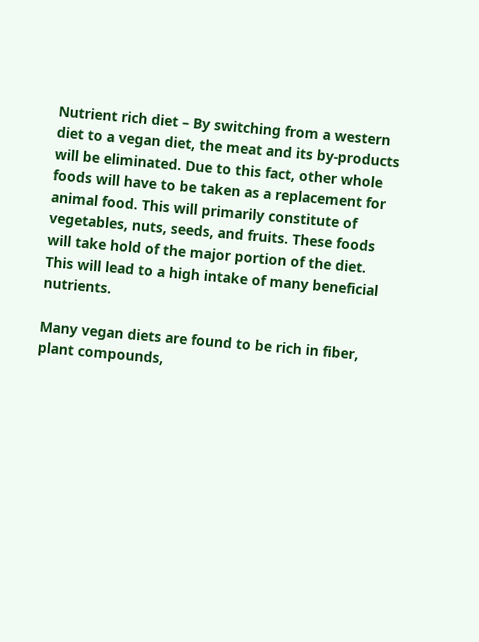Nutrient rich diet – By switching from a western diet to a vegan diet, the meat and its by-products will be eliminated. Due to this fact, other whole foods will have to be taken as a replacement for animal food. This will primarily constitute of vegetables, nuts, seeds, and fruits. These foods will take hold of the major portion of the diet. This will lead to a high intake of many beneficial nutrients.

Many vegan diets are found to be rich in fiber, plant compounds,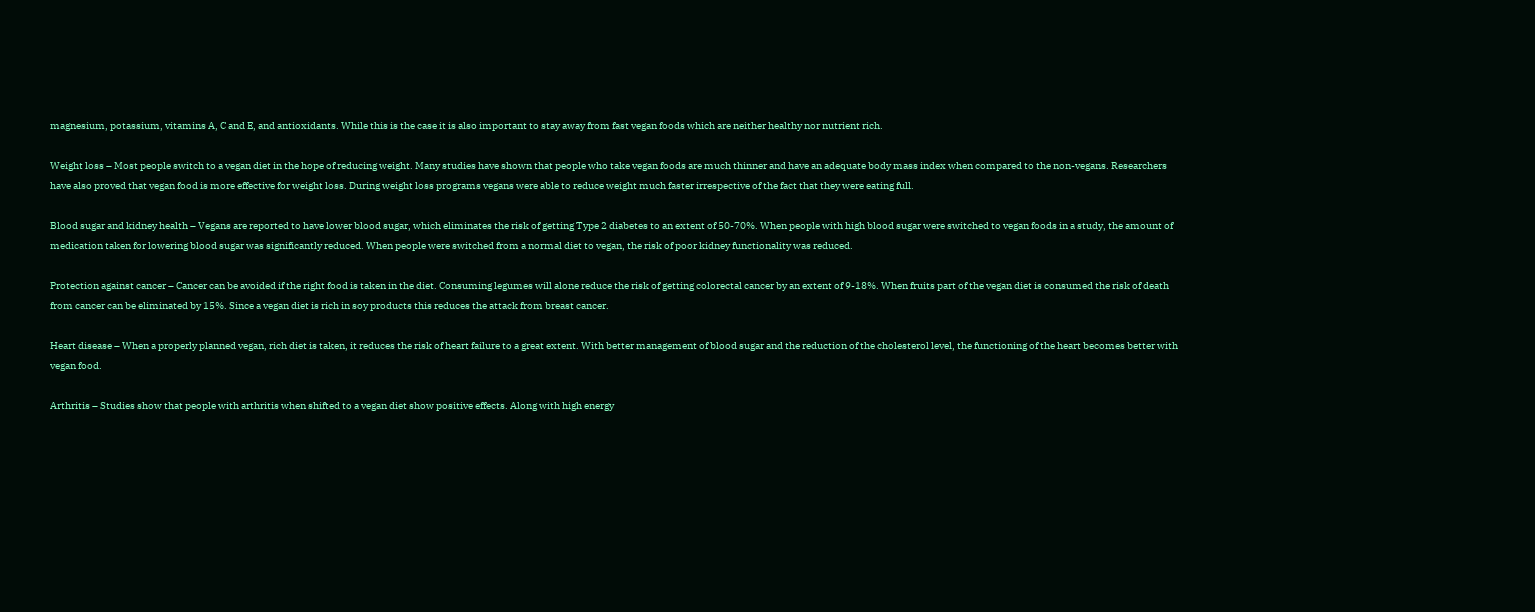magnesium, potassium, vitamins A, C and E, and antioxidants. While this is the case it is also important to stay away from fast vegan foods which are neither healthy nor nutrient rich.

Weight loss – Most people switch to a vegan diet in the hope of reducing weight. Many studies have shown that people who take vegan foods are much thinner and have an adequate body mass index when compared to the non-vegans. Researchers have also proved that vegan food is more effective for weight loss. During weight loss programs vegans were able to reduce weight much faster irrespective of the fact that they were eating full.

Blood sugar and kidney health – Vegans are reported to have lower blood sugar, which eliminates the risk of getting Type 2 diabetes to an extent of 50-70%. When people with high blood sugar were switched to vegan foods in a study, the amount of medication taken for lowering blood sugar was significantly reduced. When people were switched from a normal diet to vegan, the risk of poor kidney functionality was reduced.

Protection against cancer – Cancer can be avoided if the right food is taken in the diet. Consuming legumes will alone reduce the risk of getting colorectal cancer by an extent of 9-18%. When fruits part of the vegan diet is consumed the risk of death from cancer can be eliminated by 15%. Since a vegan diet is rich in soy products this reduces the attack from breast cancer.

Heart disease – When a properly planned vegan, rich diet is taken, it reduces the risk of heart failure to a great extent. With better management of blood sugar and the reduction of the cholesterol level, the functioning of the heart becomes better with vegan food.

Arthritis – Studies show that people with arthritis when shifted to a vegan diet show positive effects. Along with high energy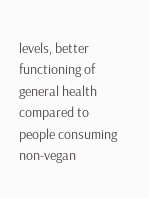levels, better functioning of general health compared to people consuming non-vegan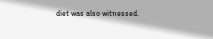diet was also witnessed.